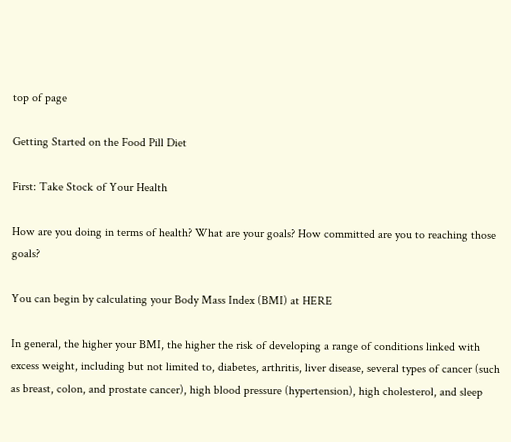top of page

Getting Started on the Food Pill Diet

First: Take Stock of Your Health

How are you doing in terms of health? What are your goals? How committed are you to reaching those goals?

You can begin by calculating your Body Mass Index (BMI) at HERE

In general, the higher your BMI, the higher the risk of developing a range of conditions linked with excess weight, including but not limited to, diabetes, arthritis, liver disease, several types of cancer (such as breast, colon, and prostate cancer), high blood pressure (hypertension), high cholesterol, and sleep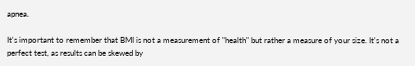apnea.

It's important to remember that BMI is not a measurement of "health" but rather a measure of your size. It's not a perfect test, as results can be skewed by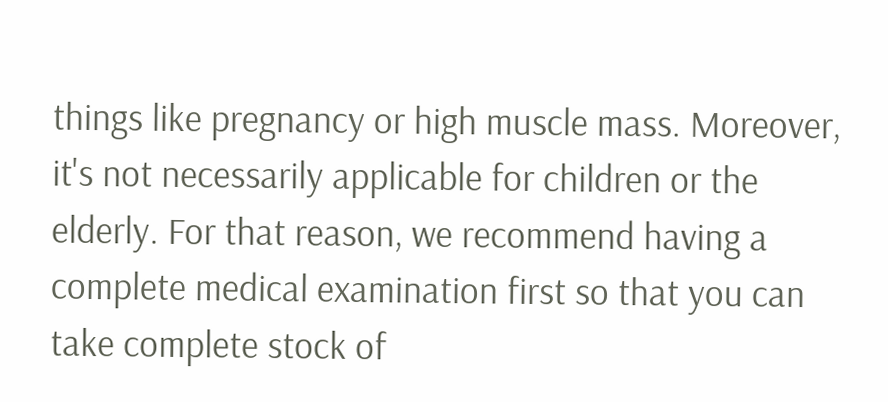things like pregnancy or high muscle mass. Moreover, it's not necessarily applicable for children or the elderly. For that reason, we recommend having a complete medical examination first so that you can take complete stock of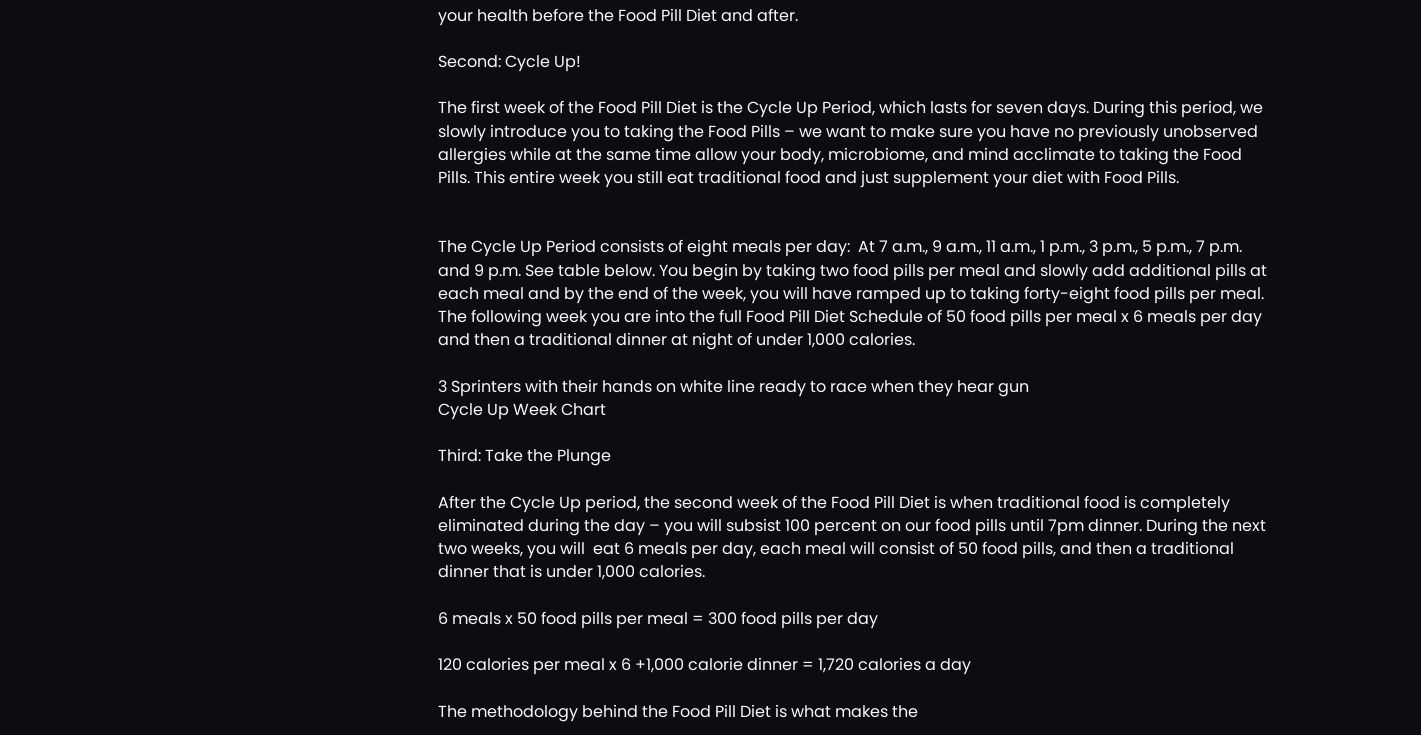your health before the Food Pill Diet and after.

Second: Cycle Up!

The first week of the Food Pill Diet is the Cycle Up Period, which lasts for seven days. During this period, we slowly introduce you to taking the Food Pills – we want to make sure you have no previously unobserved allergies while at the same time allow your body, microbiome, and mind acclimate to taking the Food Pills. This entire week you still eat traditional food and just supplement your diet with Food Pills.


The Cycle Up Period consists of eight meals per day:  At 7 a.m., 9 a.m., 11 a.m., 1 p.m., 3 p.m., 5 p.m., 7 p.m. and 9 p.m. See table below. You begin by taking two food pills per meal and slowly add additional pills at each meal and by the end of the week, you will have ramped up to taking forty-eight food pills per meal. The following week you are into the full Food Pill Diet Schedule of 50 food pills per meal x 6 meals per day and then a traditional dinner at night of under 1,000 calories.

3 Sprinters with their hands on white line ready to race when they hear gun
Cycle Up Week Chart

Third: Take the Plunge

After the Cycle Up period, the second week of the Food Pill Diet is when traditional food is completely eliminated during the day – you will subsist 100 percent on our food pills until 7pm dinner. During the next two weeks, you will  eat 6 meals per day, each meal will consist of 50 food pills, and then a traditional dinner that is under 1,000 calories.

6 meals x 50 food pills per meal = 300 food pills per day

120 calories per meal x 6 +1,000 calorie dinner = 1,720 calories a day

The methodology behind the Food Pill Diet is what makes the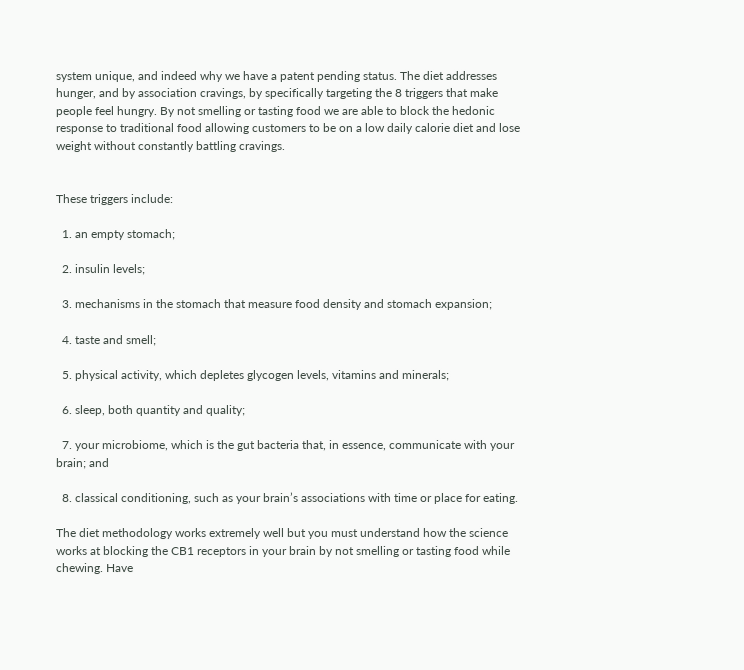system unique, and indeed why we have a patent pending status. The diet addresses hunger, and by association cravings, by specifically targeting the 8 triggers that make people feel hungry. By not smelling or tasting food we are able to block the hedonic response to traditional food allowing customers to be on a low daily calorie diet and lose weight without constantly battling cravings.


These triggers include:

  1. an empty stomach;

  2. insulin levels;

  3. mechanisms in the stomach that measure food density and stomach expansion;

  4. taste and smell;

  5. physical activity, which depletes glycogen levels, vitamins and minerals;

  6. sleep, both quantity and quality;

  7. your microbiome, which is the gut bacteria that, in essence, communicate with your brain; and

  8. classical conditioning, such as your brain’s associations with time or place for eating.

The diet methodology works extremely well but you must understand how the science works at blocking the CB1 receptors in your brain by not smelling or tasting food while chewing. Have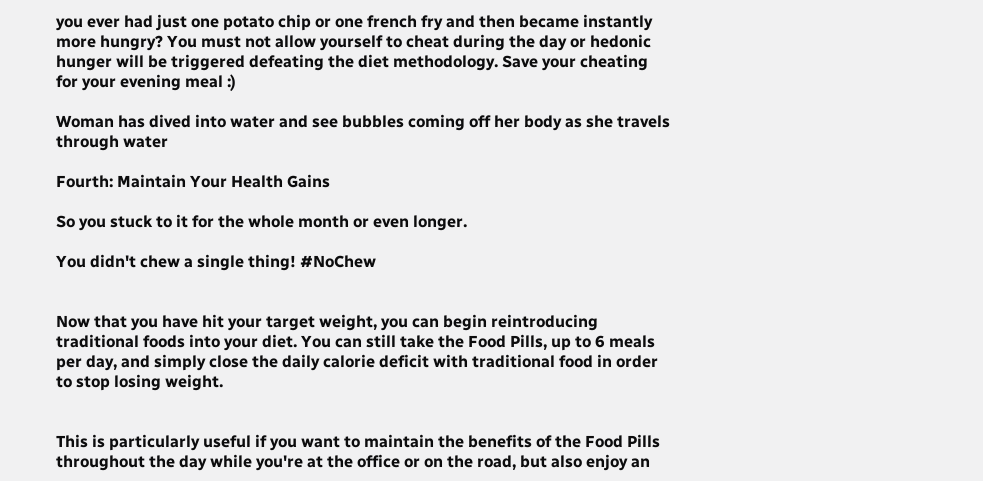you ever had just one potato chip or one french fry and then became instantly more hungry? You must not allow yourself to cheat during the day or hedonic hunger will be triggered defeating the diet methodology. Save your cheating for your evening meal :)

Woman has dived into water and see bubbles coming off her body as she travels through water

Fourth: Maintain Your Health Gains

So you stuck to it for the whole month or even longer.

You didn't chew a single thing! #NoChew


Now that you have hit your target weight, you can begin reintroducing traditional foods into your diet. You can still take the Food Pills, up to 6 meals per day, and simply close the daily calorie deficit with traditional food in order to stop losing weight.


This is particularly useful if you want to maintain the benefits of the Food Pills throughout the day while you're at the office or on the road, but also enjoy an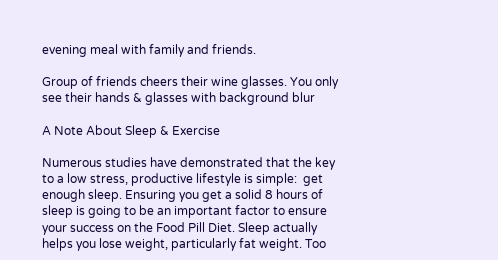evening meal with family and friends.

Group of friends cheers their wine glasses. You only see their hands & glasses with background blur

A Note About Sleep & Exercise

Numerous studies have demonstrated that the key to a low stress, productive lifestyle is simple:  get enough sleep. Ensuring you get a solid 8 hours of sleep is going to be an important factor to ensure your success on the Food Pill Diet. Sleep actually helps you lose weight, particularly fat weight. Too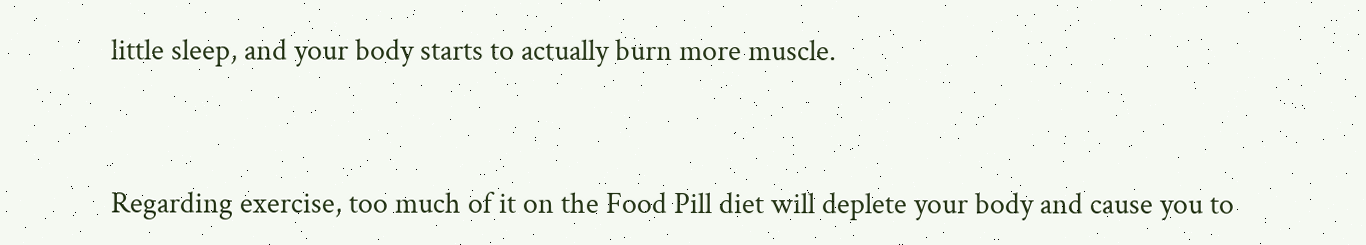little sleep, and your body starts to actually burn more muscle.


Regarding exercise, too much of it on the Food Pill diet will deplete your body and cause you to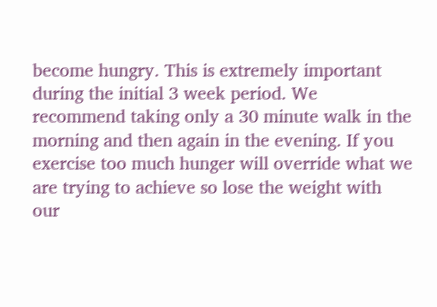become hungry. This is extremely important during the initial 3 week period. We recommend taking only a 30 minute walk in the morning and then again in the evening. If you exercise too much hunger will override what we are trying to achieve so lose the weight with our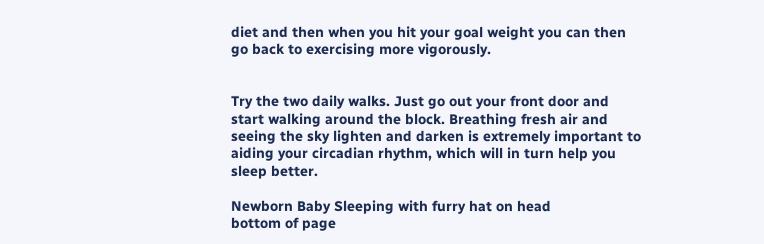diet and then when you hit your goal weight you can then go back to exercising more vigorously.


Try the two daily walks. Just go out your front door and start walking around the block. Breathing fresh air and seeing the sky lighten and darken is extremely important to aiding your circadian rhythm, which will in turn help you sleep better.

Newborn Baby Sleeping with furry hat on head
bottom of page